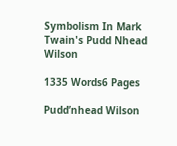Symbolism In Mark Twain's Pudd Nhead Wilson

1335 Words6 Pages

Pudd’nhead Wilson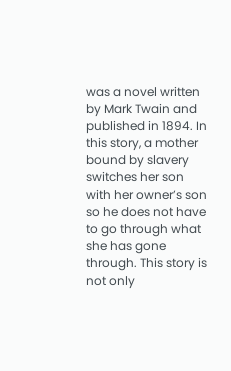was a novel written by Mark Twain and published in 1894. In this story, a mother bound by slavery switches her son with her owner’s son so he does not have to go through what she has gone through. This story is not only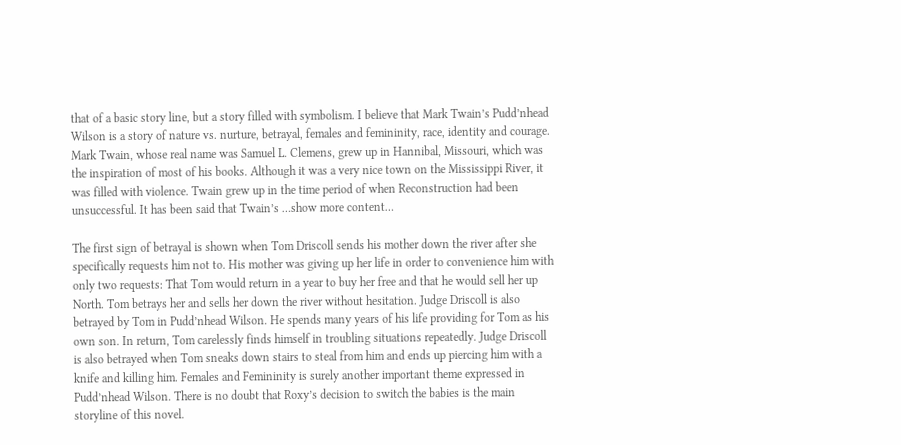that of a basic story line, but a story filled with symbolism. I believe that Mark Twain’s Pudd’nhead Wilson is a story of nature vs. nurture, betrayal, females and femininity, race, identity and courage. Mark Twain, whose real name was Samuel L. Clemens, grew up in Hannibal, Missouri, which was the inspiration of most of his books. Although it was a very nice town on the Mississippi River, it was filled with violence. Twain grew up in the time period of when Reconstruction had been unsuccessful. It has been said that Twain’s …show more content…

The first sign of betrayal is shown when Tom Driscoll sends his mother down the river after she specifically requests him not to. His mother was giving up her life in order to convenience him with only two requests: That Tom would return in a year to buy her free and that he would sell her up North. Tom betrays her and sells her down the river without hesitation. Judge Driscoll is also betrayed by Tom in Pudd’nhead Wilson. He spends many years of his life providing for Tom as his own son. In return, Tom carelessly finds himself in troubling situations repeatedly. Judge Driscoll is also betrayed when Tom sneaks down stairs to steal from him and ends up piercing him with a knife and killing him. Females and Femininity is surely another important theme expressed in Pudd’nhead Wilson. There is no doubt that Roxy’s decision to switch the babies is the main storyline of this novel.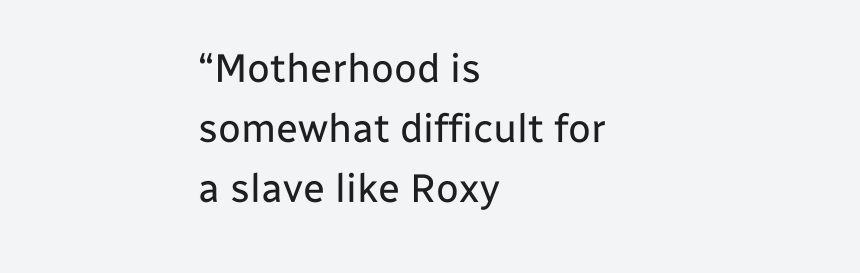“Motherhood is somewhat difficult for a slave like Roxy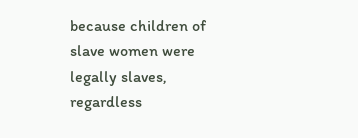because children of slave women were legally slaves, regardless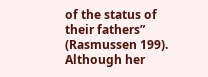of the status of their fathers” (Rasmussen 199). Although her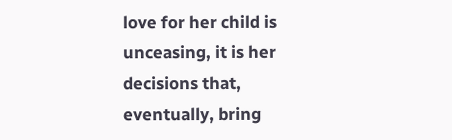love for her child is unceasing, it is her decisions that, eventually, bring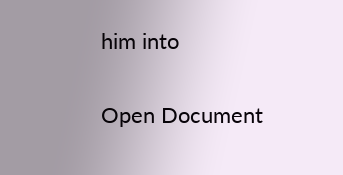him into

Open Document